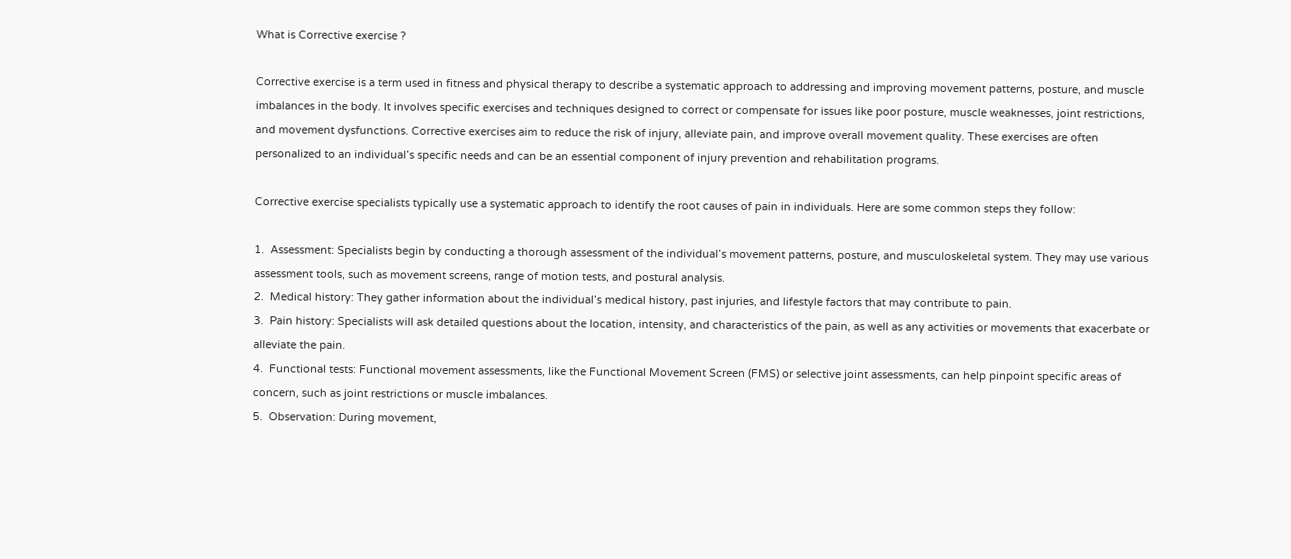What is Corrective exercise ?

Corrective exercise is a term used in fitness and physical therapy to describe a systematic approach to addressing and improving movement patterns, posture, and muscle imbalances in the body. It involves specific exercises and techniques designed to correct or compensate for issues like poor posture, muscle weaknesses, joint restrictions, and movement dysfunctions. Corrective exercises aim to reduce the risk of injury, alleviate pain, and improve overall movement quality. These exercises are often personalized to an individual’s specific needs and can be an essential component of injury prevention and rehabilitation programs.

Corrective exercise specialists typically use a systematic approach to identify the root causes of pain in individuals. Here are some common steps they follow:

1.  Assessment: Specialists begin by conducting a thorough assessment of the individual’s movement patterns, posture, and musculoskeletal system. They may use various assessment tools, such as movement screens, range of motion tests, and postural analysis.
2.  Medical history: They gather information about the individual’s medical history, past injuries, and lifestyle factors that may contribute to pain.
3.  Pain history: Specialists will ask detailed questions about the location, intensity, and characteristics of the pain, as well as any activities or movements that exacerbate or alleviate the pain.
4.  Functional tests: Functional movement assessments, like the Functional Movement Screen (FMS) or selective joint assessments, can help pinpoint specific areas of concern, such as joint restrictions or muscle imbalances.
5.  Observation: During movement,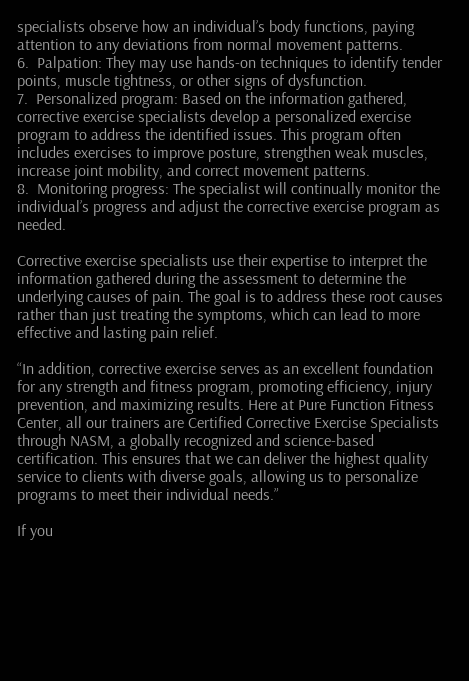specialists observe how an individual’s body functions, paying attention to any deviations from normal movement patterns.
6.  Palpation: They may use hands-on techniques to identify tender points, muscle tightness, or other signs of dysfunction.
7.  Personalized program: Based on the information gathered, corrective exercise specialists develop a personalized exercise program to address the identified issues. This program often includes exercises to improve posture, strengthen weak muscles, increase joint mobility, and correct movement patterns.
8.  Monitoring progress: The specialist will continually monitor the individual’s progress and adjust the corrective exercise program as needed.

Corrective exercise specialists use their expertise to interpret the information gathered during the assessment to determine the underlying causes of pain. The goal is to address these root causes rather than just treating the symptoms, which can lead to more effective and lasting pain relief.

“In addition, corrective exercise serves as an excellent foundation for any strength and fitness program, promoting efficiency, injury prevention, and maximizing results. Here at Pure Function Fitness Center, all our trainers are Certified Corrective Exercise Specialists through NASM, a globally recognized and science-based certification. This ensures that we can deliver the highest quality service to clients with diverse goals, allowing us to personalize programs to meet their individual needs.”

If you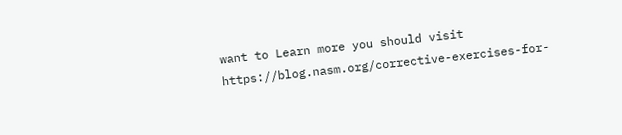want to Learn more you should visit https://blog.nasm.org/corrective-exercises-for-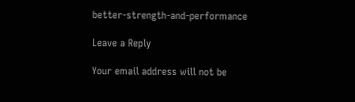better-strength-and-performance

Leave a Reply

Your email address will not be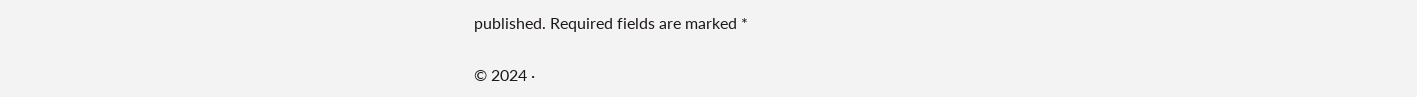published. Required fields are marked *


© 2024 ·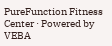PureFunction Fitness Center · Powered by VEBA